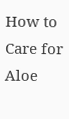How to Care for Aloe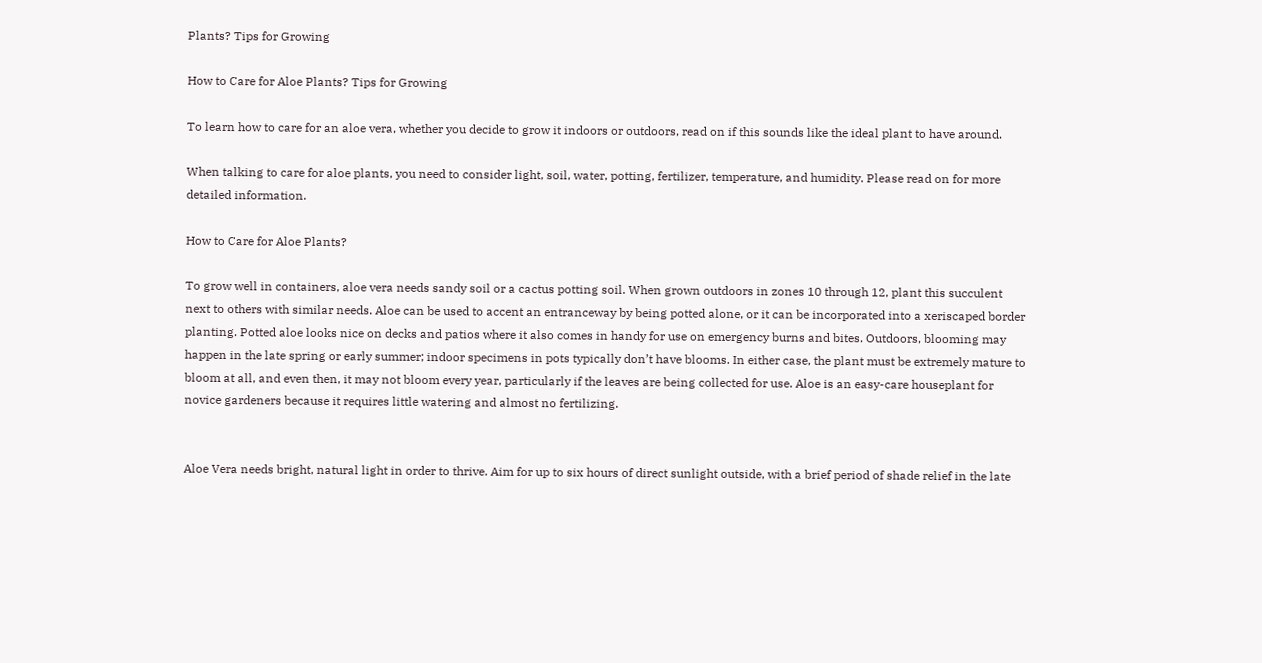Plants? Tips for Growing

How to Care for Aloe Plants? Tips for Growing

To learn how to care for an aloe vera, whether you decide to grow it indoors or outdoors, read on if this sounds like the ideal plant to have around.

When talking to care for aloe plants, you need to consider light, soil, water, potting, fertilizer, temperature, and humidity. Please read on for more detailed information.

How to Care for Aloe Plants?

To grow well in containers, aloe vera needs sandy soil or a cactus potting soil. When grown outdoors in zones 10 through 12, plant this succulent next to others with similar needs. Aloe can be used to accent an entranceway by being potted alone, or it can be incorporated into a xeriscaped border planting. Potted aloe looks nice on decks and patios where it also comes in handy for use on emergency burns and bites. Outdoors, blooming may happen in the late spring or early summer; indoor specimens in pots typically don’t have blooms. In either case, the plant must be extremely mature to bloom at all, and even then, it may not bloom every year, particularly if the leaves are being collected for use. Aloe is an easy-care houseplant for novice gardeners because it requires little watering and almost no fertilizing.


Aloe Vera needs bright, natural light in order to thrive. Aim for up to six hours of direct sunlight outside, with a brief period of shade relief in the late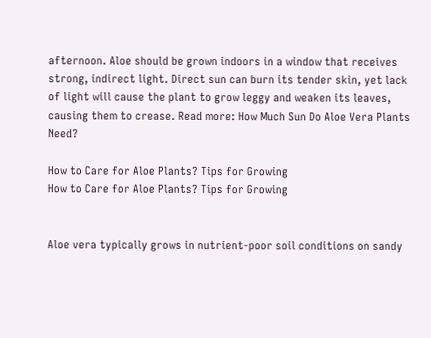afternoon. Aloe should be grown indoors in a window that receives strong, indirect light. Direct sun can burn its tender skin, yet lack of light will cause the plant to grow leggy and weaken its leaves, causing them to crease. Read more: How Much Sun Do Aloe Vera Plants Need?

How to Care for Aloe Plants? Tips for Growing
How to Care for Aloe Plants? Tips for Growing


Aloe vera typically grows in nutrient-poor soil conditions on sandy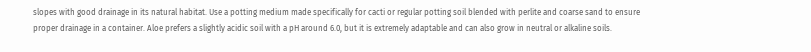slopes with good drainage in its natural habitat. Use a potting medium made specifically for cacti or regular potting soil blended with perlite and coarse sand to ensure proper drainage in a container. Aloe prefers a slightly acidic soil with a pH around 6.0, but it is extremely adaptable and can also grow in neutral or alkaline soils.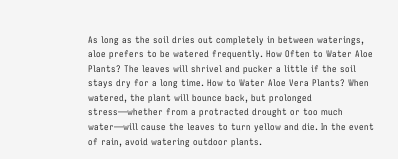As long as the soil dries out completely in between waterings, aloe prefers to be watered frequently. How Often to Water Aloe Plants? The leaves will shrivel and pucker a little if the soil stays dry for a long time. How to Water Aloe Vera Plants? When watered, the plant will bounce back, but prolonged stress—whether from a protracted drought or too much water—will cause the leaves to turn yellow and die. In the event of rain, avoid watering outdoor plants.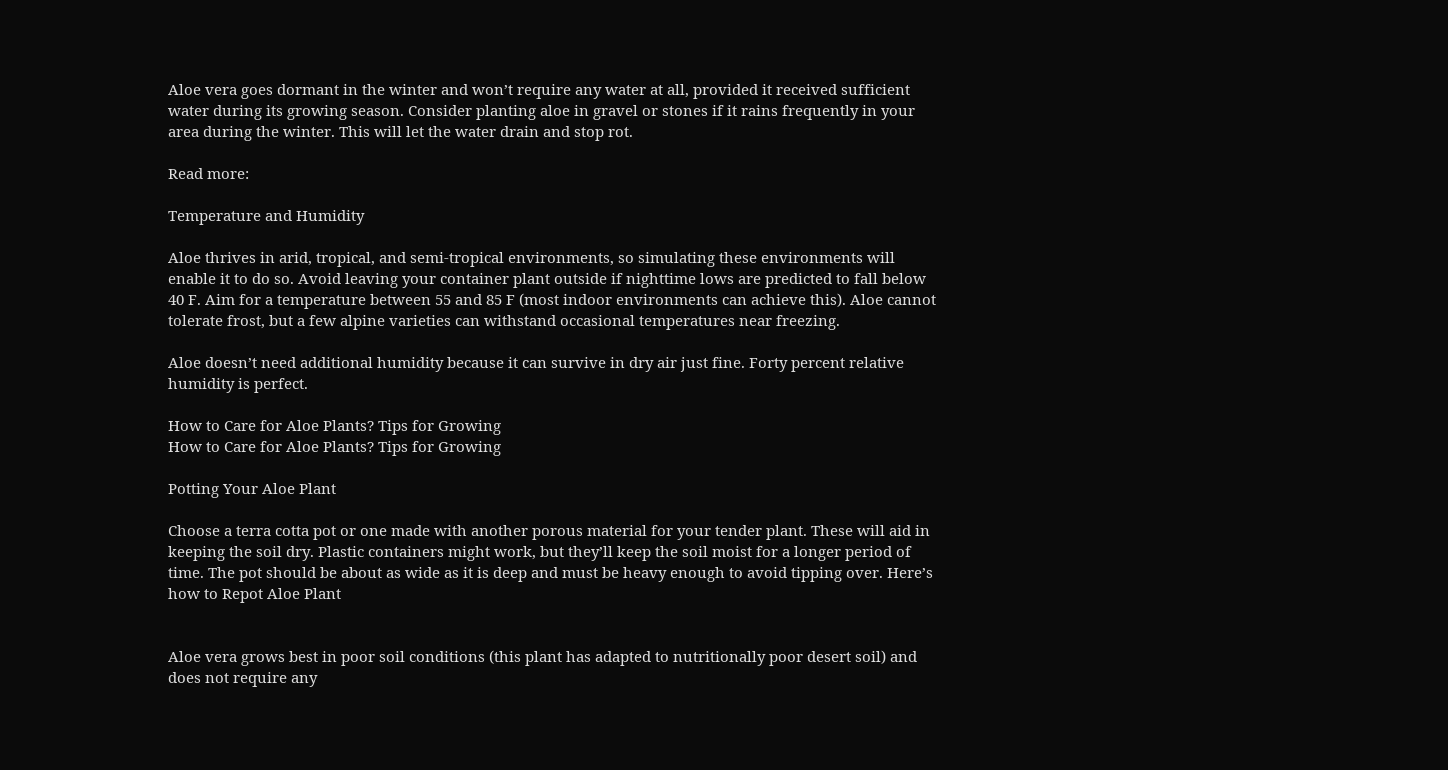Aloe vera goes dormant in the winter and won’t require any water at all, provided it received sufficient water during its growing season. Consider planting aloe in gravel or stones if it rains frequently in your area during the winter. This will let the water drain and stop rot.

Read more:

Temperature and Humidity

Aloe thrives in arid, tropical, and semi-tropical environments, so simulating these environments will enable it to do so. Avoid leaving your container plant outside if nighttime lows are predicted to fall below 40 F. Aim for a temperature between 55 and 85 F (most indoor environments can achieve this). Aloe cannot tolerate frost, but a few alpine varieties can withstand occasional temperatures near freezing.

Aloe doesn’t need additional humidity because it can survive in dry air just fine. Forty percent relative humidity is perfect.

How to Care for Aloe Plants? Tips for Growing
How to Care for Aloe Plants? Tips for Growing

Potting Your Aloe Plant

Choose a terra cotta pot or one made with another porous material for your tender plant. These will aid in keeping the soil dry. Plastic containers might work, but they’ll keep the soil moist for a longer period of time. The pot should be about as wide as it is deep and must be heavy enough to avoid tipping over. Here’s how to Repot Aloe Plant


Aloe vera grows best in poor soil conditions (this plant has adapted to nutritionally poor desert soil) and does not require any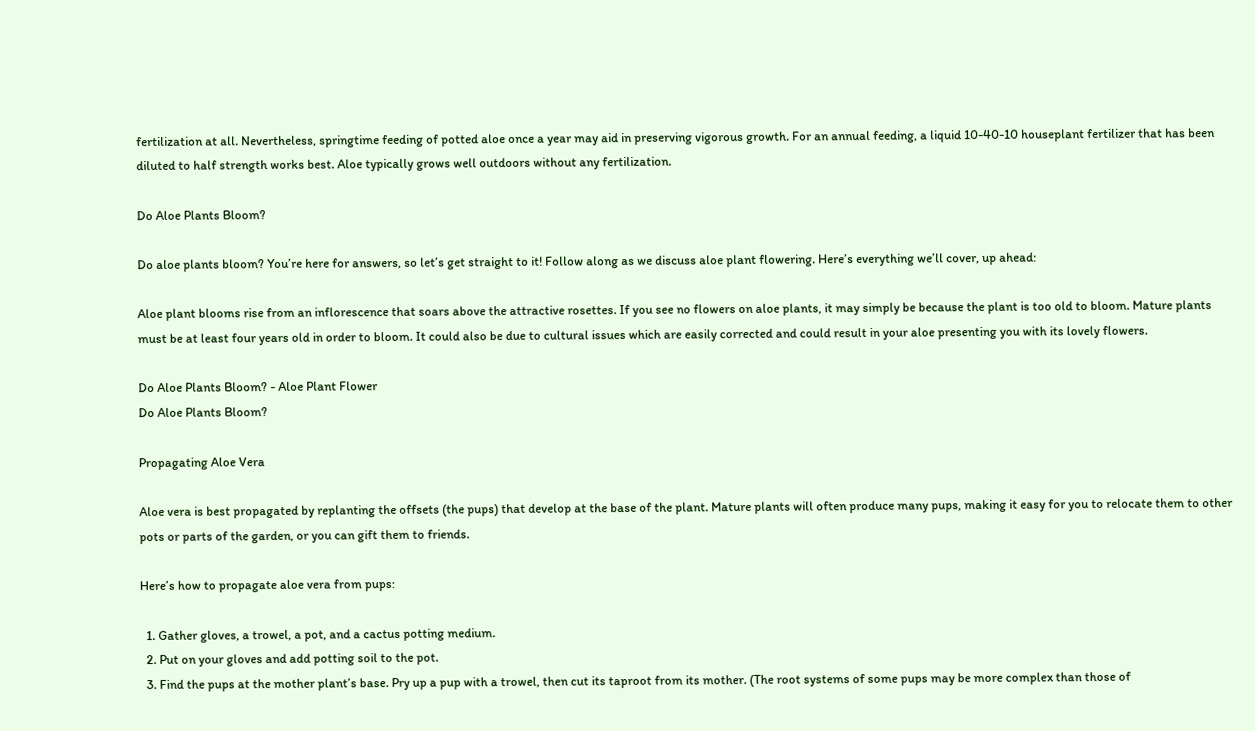fertilization at all. Nevertheless, springtime feeding of potted aloe once a year may aid in preserving vigorous growth. For an annual feeding, a liquid 10-40-10 houseplant fertilizer that has been diluted to half strength works best. Aloe typically grows well outdoors without any fertilization.

Do Aloe Plants Bloom?

Do aloe plants bloom? You’re here for answers, so let’s get straight to it! Follow along as we discuss aloe plant flowering. Here’s everything we’ll cover, up ahead:

Aloe plant blooms rise from an inflorescence that soars above the attractive rosettes. If you see no flowers on aloe plants, it may simply be because the plant is too old to bloom. Mature plants must be at least four years old in order to bloom. It could also be due to cultural issues which are easily corrected and could result in your aloe presenting you with its lovely flowers.

Do Aloe Plants Bloom? - Aloe Plant Flower
Do Aloe Plants Bloom?

Propagating Aloe Vera

Aloe vera is best propagated by replanting the offsets (the pups) that develop at the base of the plant. Mature plants will often produce many pups, making it easy for you to relocate them to other pots or parts of the garden, or you can gift them to friends.

Here’s how to propagate aloe vera from pups:

  1. Gather gloves, a trowel, a pot, and a cactus potting medium.
  2. Put on your gloves and add potting soil to the pot.
  3. Find the pups at the mother plant’s base. Pry up a pup with a trowel, then cut its taproot from its mother. (The root systems of some pups may be more complex than those of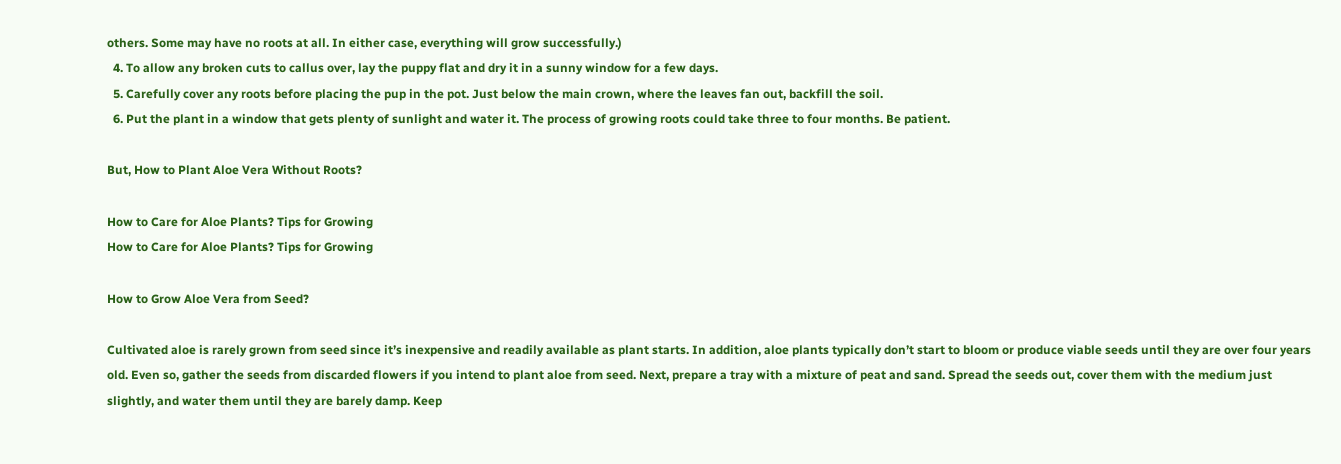others. Some may have no roots at all. In either case, everything will grow successfully.)
  4. To allow any broken cuts to callus over, lay the puppy flat and dry it in a sunny window for a few days.
  5. Carefully cover any roots before placing the pup in the pot. Just below the main crown, where the leaves fan out, backfill the soil.
  6. Put the plant in a window that gets plenty of sunlight and water it. The process of growing roots could take three to four months. Be patient.

But, How to Plant Aloe Vera Without Roots?

How to Care for Aloe Plants? Tips for Growing
How to Care for Aloe Plants? Tips for Growing

How to Grow Aloe Vera from Seed?

Cultivated aloe is rarely grown from seed since it’s inexpensive and readily available as plant starts. In addition, aloe plants typically don’t start to bloom or produce viable seeds until they are over four years old. Even so, gather the seeds from discarded flowers if you intend to plant aloe from seed. Next, prepare a tray with a mixture of peat and sand. Spread the seeds out, cover them with the medium just slightly, and water them until they are barely damp. Keep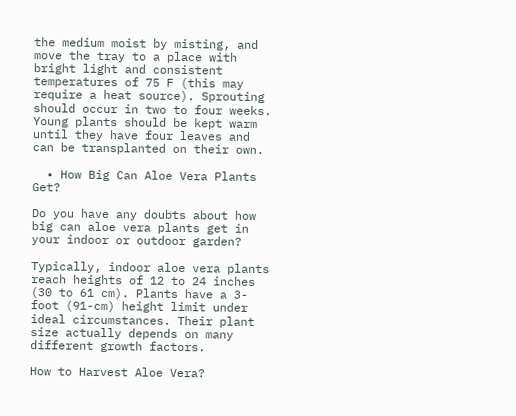the medium moist by misting, and move the tray to a place with bright light and consistent temperatures of 75 F (this may require a heat source). Sprouting should occur in two to four weeks. Young plants should be kept warm until they have four leaves and can be transplanted on their own.

  • How Big Can Aloe Vera Plants Get?

Do you have any doubts about how big can aloe vera plants get in your indoor or outdoor garden?

Typically, indoor aloe vera plants reach heights of 12 to 24 inches (30 to 61 cm). Plants have a 3-foot (91-cm) height limit under ideal circumstances. Their plant size actually depends on many different growth factors.

How to Harvest Aloe Vera?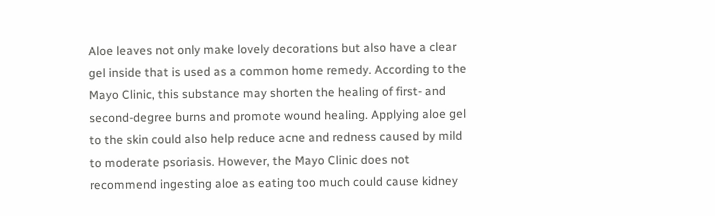Aloe leaves not only make lovely decorations but also have a clear gel inside that is used as a common home remedy. According to the Mayo Clinic, this substance may shorten the healing of first- and second-degree burns and promote wound healing. Applying aloe gel to the skin could also help reduce acne and redness caused by mild to moderate psoriasis. However, the Mayo Clinic does not recommend ingesting aloe as eating too much could cause kidney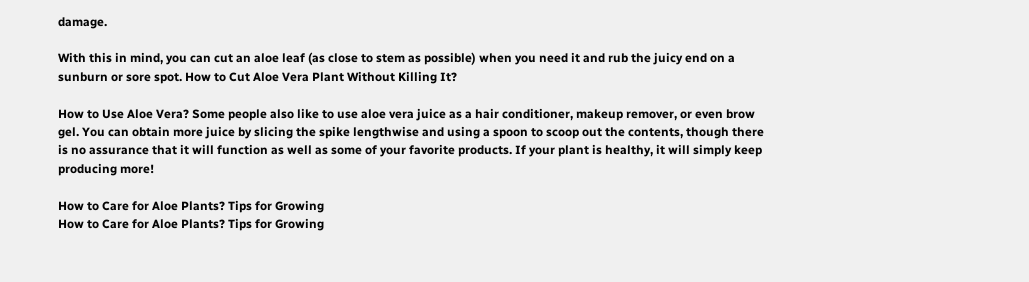damage.

With this in mind, you can cut an aloe leaf (as close to stem as possible) when you need it and rub the juicy end on a sunburn or sore spot. How to Cut Aloe Vera Plant Without Killing It?

How to Use Aloe Vera? Some people also like to use aloe vera juice as a hair conditioner, makeup remover, or even brow gel. You can obtain more juice by slicing the spike lengthwise and using a spoon to scoop out the contents, though there is no assurance that it will function as well as some of your favorite products. If your plant is healthy, it will simply keep producing more!

How to Care for Aloe Plants? Tips for Growing
How to Care for Aloe Plants? Tips for Growing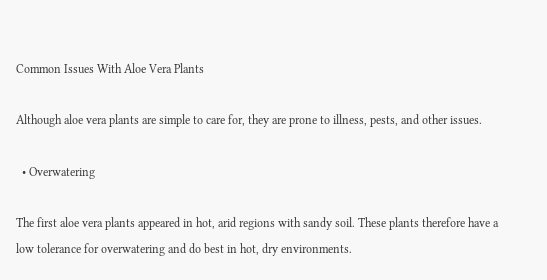Common Issues With Aloe Vera Plants

Although aloe vera plants are simple to care for, they are prone to illness, pests, and other issues.

  • Overwatering

The first aloe vera plants appeared in hot, arid regions with sandy soil. These plants therefore have a low tolerance for overwatering and do best in hot, dry environments.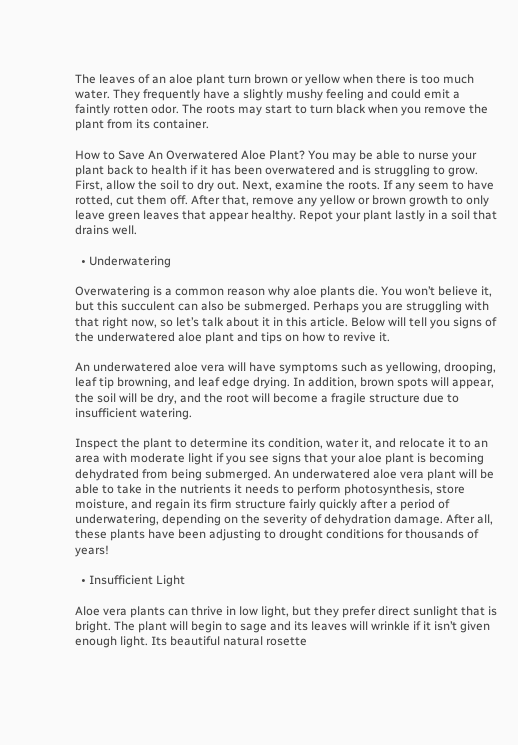The leaves of an aloe plant turn brown or yellow when there is too much water. They frequently have a slightly mushy feeling and could emit a faintly rotten odor. The roots may start to turn black when you remove the plant from its container.

How to Save An Overwatered Aloe Plant? You may be able to nurse your plant back to health if it has been overwatered and is struggling to grow. First, allow the soil to dry out. Next, examine the roots. If any seem to have rotted, cut them off. After that, remove any yellow or brown growth to only leave green leaves that appear healthy. Repot your plant lastly in a soil that drains well.

  • Underwatering

Overwatering is a common reason why aloe plants die. You won’t believe it, but this succulent can also be submerged. Perhaps you are struggling with that right now, so let’s talk about it in this article. Below will tell you signs of the underwatered aloe plant and tips on how to revive it.

An underwatered aloe vera will have symptoms such as yellowing, drooping, leaf tip browning, and leaf edge drying. In addition, brown spots will appear, the soil will be dry, and the root will become a fragile structure due to insufficient watering.

Inspect the plant to determine its condition, water it, and relocate it to an area with moderate light if you see signs that your aloe plant is becoming dehydrated from being submerged. An underwatered aloe vera plant will be able to take in the nutrients it needs to perform photosynthesis, store moisture, and regain its firm structure fairly quickly after a period of underwatering, depending on the severity of dehydration damage. After all, these plants have been adjusting to drought conditions for thousands of years!

  • Insufficient Light

Aloe vera plants can thrive in low light, but they prefer direct sunlight that is bright. The plant will begin to sage and its leaves will wrinkle if it isn’t given enough light. Its beautiful natural rosette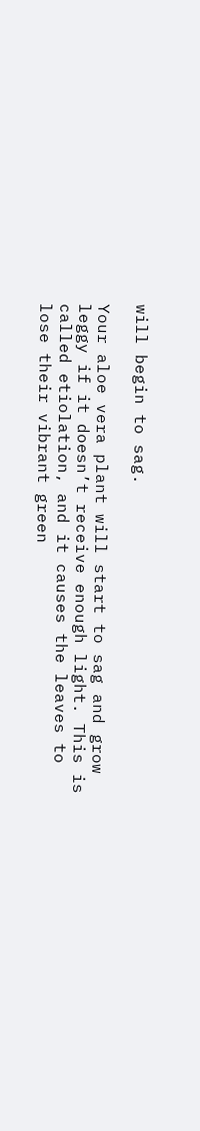will begin to sag.

Your aloe vera plant will start to sag and grow leggy if it doesn’t receive enough light. This is called etiolation, and it causes the leaves to lose their vibrant green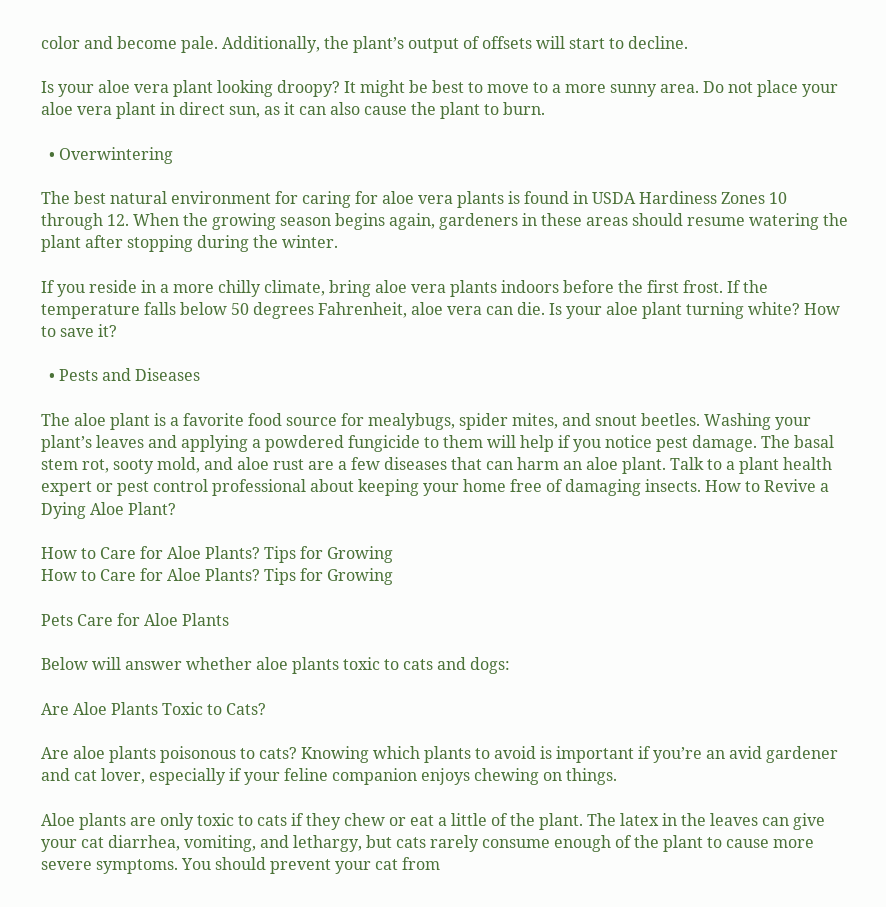color and become pale. Additionally, the plant’s output of offsets will start to decline.

Is your aloe vera plant looking droopy? It might be best to move to a more sunny area. Do not place your aloe vera plant in direct sun, as it can also cause the plant to burn.

  • Overwintering

The best natural environment for caring for aloe vera plants is found in USDA Hardiness Zones 10 through 12. When the growing season begins again, gardeners in these areas should resume watering the plant after stopping during the winter.

If you reside in a more chilly climate, bring aloe vera plants indoors before the first frost. If the temperature falls below 50 degrees Fahrenheit, aloe vera can die. Is your aloe plant turning white? How to save it?

  • Pests and Diseases

The aloe plant is a favorite food source for mealybugs, spider mites, and snout beetles. Washing your plant’s leaves and applying a powdered fungicide to them will help if you notice pest damage. The basal stem rot, sooty mold, and aloe rust are a few diseases that can harm an aloe plant. Talk to a plant health expert or pest control professional about keeping your home free of damaging insects. How to Revive a Dying Aloe Plant?

How to Care for Aloe Plants? Tips for Growing
How to Care for Aloe Plants? Tips for Growing

Pets Care for Aloe Plants

Below will answer whether aloe plants toxic to cats and dogs:

Are Aloe Plants Toxic to Cats?

Are aloe plants poisonous to cats? Knowing which plants to avoid is important if you’re an avid gardener and cat lover, especially if your feline companion enjoys chewing on things.

Aloe plants are only toxic to cats if they chew or eat a little of the plant. The latex in the leaves can give your cat diarrhea, vomiting, and lethargy, but cats rarely consume enough of the plant to cause more severe symptoms. You should prevent your cat from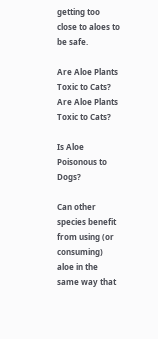getting too close to aloes to be safe.

Are Aloe Plants Toxic to Cats?
Are Aloe Plants Toxic to Cats?

Is Aloe Poisonous to Dogs?

Can other species benefit from using (or consuming) aloe in the same way that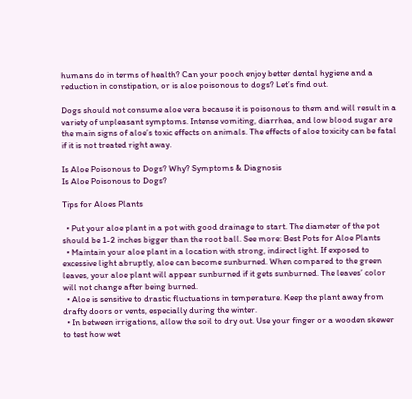humans do in terms of health? Can your pooch enjoy better dental hygiene and a reduction in constipation, or is aloe poisonous to dogs? Let’s find out.

Dogs should not consume aloe vera because it is poisonous to them and will result in a variety of unpleasant symptoms. Intense vomiting, diarrhea, and low blood sugar are the main signs of aloe’s toxic effects on animals. The effects of aloe toxicity can be fatal if it is not treated right away.

Is Aloe Poisonous to Dogs? Why? Symptoms & Diagnosis
Is Aloe Poisonous to Dogs?

Tips for Aloes Plants

  • Put your aloe plant in a pot with good drainage to start. The diameter of the pot should be 1-2 inches bigger than the root ball. See more: Best Pots for Aloe Plants
  • Maintain your aloe plant in a location with strong, indirect light. If exposed to excessive light abruptly, aloe can become sunburned. When compared to the green leaves, your aloe plant will appear sunburned if it gets sunburned. The leaves’ color will not change after being burned.
  • Aloe is sensitive to drastic fluctuations in temperature. Keep the plant away from drafty doors or vents, especially during the winter.
  • In between irrigations, allow the soil to dry out. Use your finger or a wooden skewer to test how wet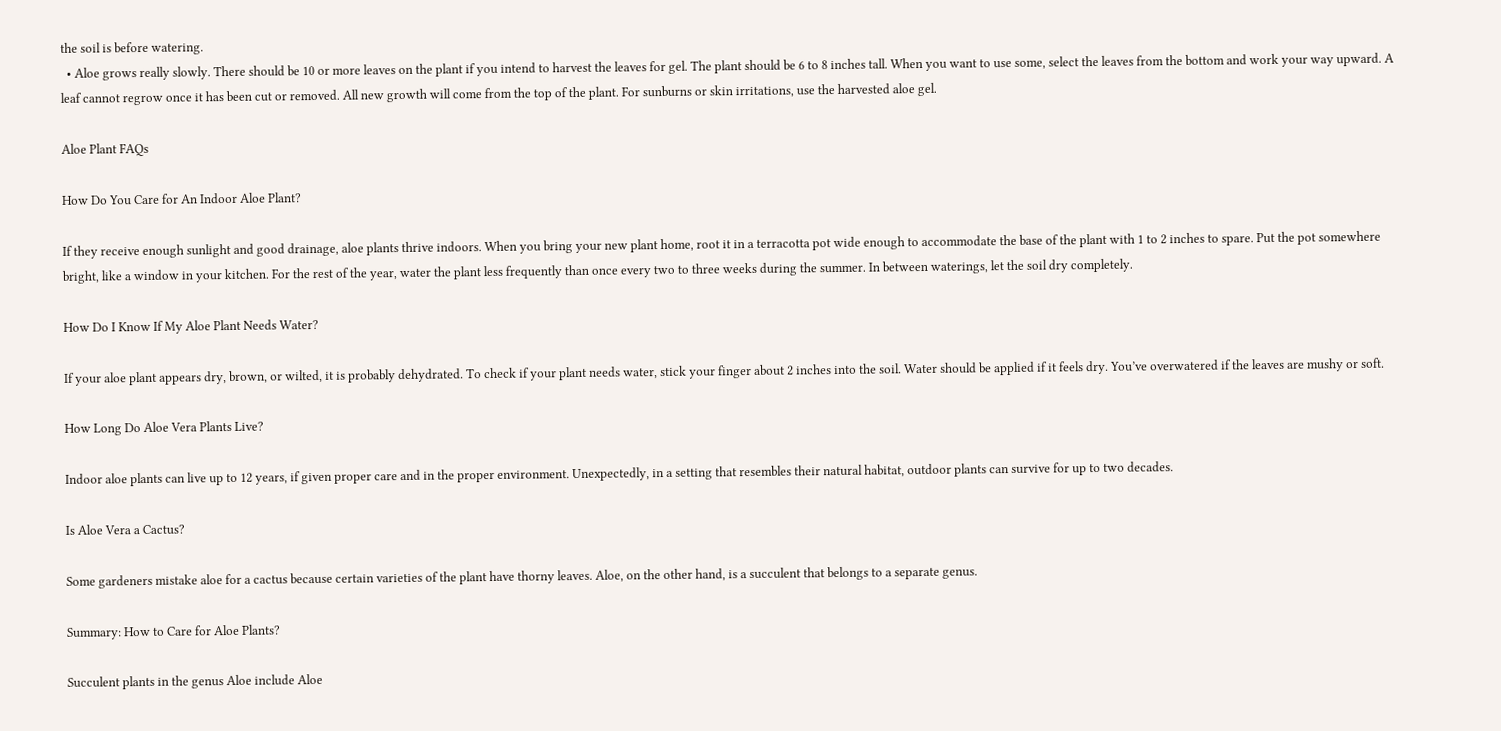the soil is before watering.
  • Aloe grows really slowly. There should be 10 or more leaves on the plant if you intend to harvest the leaves for gel. The plant should be 6 to 8 inches tall. When you want to use some, select the leaves from the bottom and work your way upward. A leaf cannot regrow once it has been cut or removed. All new growth will come from the top of the plant. For sunburns or skin irritations, use the harvested aloe gel.

Aloe Plant FAQs

How Do You Care for An Indoor Aloe Plant?

If they receive enough sunlight and good drainage, aloe plants thrive indoors. When you bring your new plant home, root it in a terracotta pot wide enough to accommodate the base of the plant with 1 to 2 inches to spare. Put the pot somewhere bright, like a window in your kitchen. For the rest of the year, water the plant less frequently than once every two to three weeks during the summer. In between waterings, let the soil dry completely.

How Do I Know If My Aloe Plant Needs Water?

If your aloe plant appears dry, brown, or wilted, it is probably dehydrated. To check if your plant needs water, stick your finger about 2 inches into the soil. Water should be applied if it feels dry. You’ve overwatered if the leaves are mushy or soft.

How Long Do Aloe Vera Plants Live?

Indoor aloe plants can live up to 12 years, if given proper care and in the proper environment. Unexpectedly, in a setting that resembles their natural habitat, outdoor plants can survive for up to two decades.

Is Aloe Vera a Cactus?

Some gardeners mistake aloe for a cactus because certain varieties of the plant have thorny leaves. Aloe, on the other hand, is a succulent that belongs to a separate genus.

Summary: How to Care for Aloe Plants?

Succulent plants in the genus Aloe include Aloe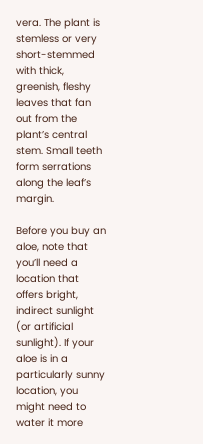vera. The plant is stemless or very short-stemmed with thick, greenish, fleshy leaves that fan out from the plant’s central stem. Small teeth form serrations along the leaf’s margin.

Before you buy an aloe, note that you’ll need a location that offers bright, indirect sunlight (or artificial sunlight). If your aloe is in a particularly sunny location, you might need to water it more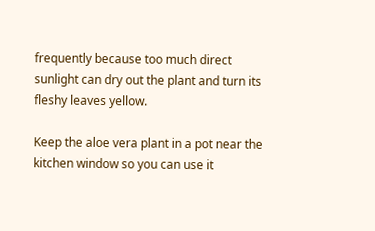frequently because too much direct sunlight can dry out the plant and turn its fleshy leaves yellow.

Keep the aloe vera plant in a pot near the kitchen window so you can use it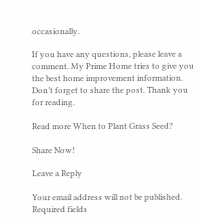occasionally.

If you have any questions, please leave a comment. My Prime Home tries to give you the best home improvement information. Don’t forget to share the post. Thank you for reading.

Read more When to Plant Grass Seed?

Share Now!

Leave a Reply

Your email address will not be published. Required fields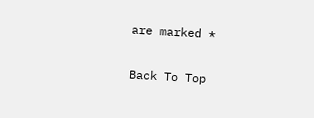are marked *

Back To Top